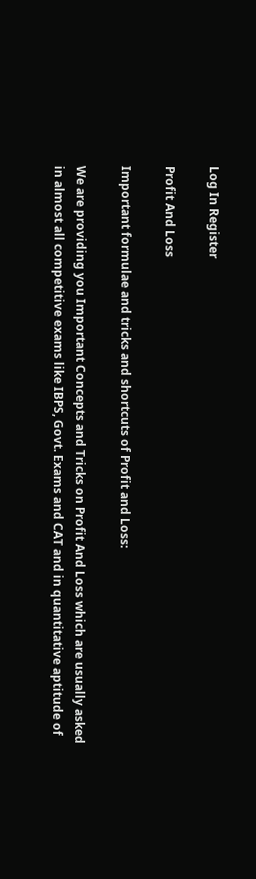Log In Register

Profit And Loss

Important formulae and tricks and shortcuts of Profit and Loss:

We are providing you Important Concepts and Tricks on Profit And Loss which are usually asked in almost all competitive exams like IBPS, Govt. Exams and CAT and in quantitative aptitude of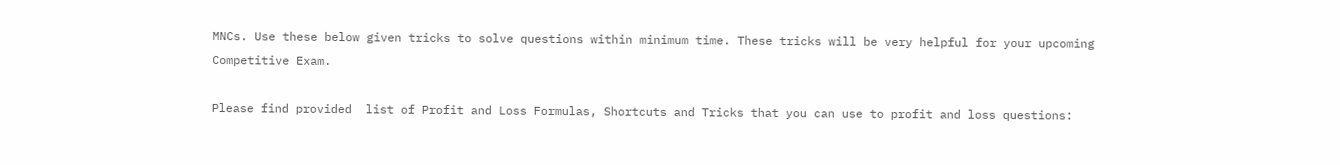MNCs. Use these below given tricks to solve questions within minimum time. These tricks will be very helpful for your upcoming Competitive Exam.

Please find provided  list of Profit and Loss Formulas, Shortcuts and Tricks that you can use to profit and loss questions: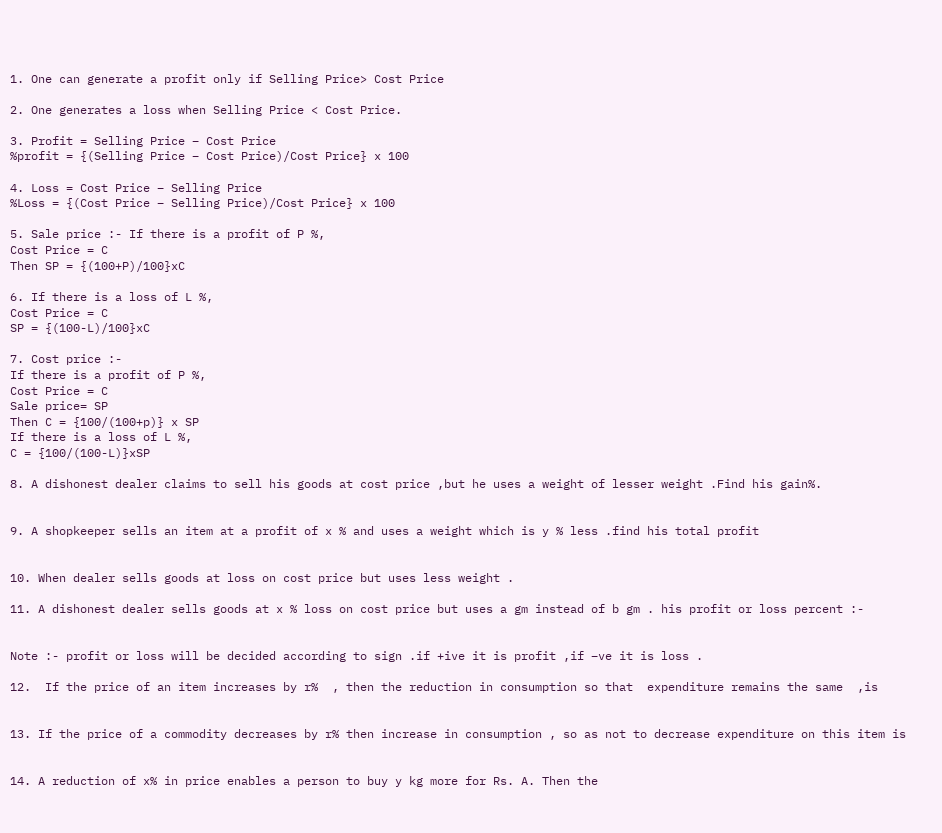1. One can generate a profit only if Selling Price> Cost Price

2. One generates a loss when Selling Price < Cost Price.

3. Profit = Selling Price – Cost Price
%profit = {(Selling Price – Cost Price)/Cost Price} x 100

4. Loss = Cost Price – Selling Price
%Loss = {(Cost Price – Selling Price)/Cost Price} x 100

5. Sale price :- If there is a profit of P %,
Cost Price = C
Then SP = {(100+P)/100}xC

6. If there is a loss of L %,
Cost Price = C
SP = {(100-L)/100}xC

7. Cost price :-
If there is a profit of P %,
Cost Price = C
Sale price= SP
Then C = {100/(100+p)} x SP
If there is a loss of L %,
C = {100/(100-L)}xSP

8. A dishonest dealer claims to sell his goods at cost price ,but he uses a weight of lesser weight .Find his gain%.


9. A shopkeeper sells an item at a profit of x % and uses a weight which is y % less .find his total profit


10. When dealer sells goods at loss on cost price but uses less weight .

11. A dishonest dealer sells goods at x % loss on cost price but uses a gm instead of b gm . his profit or loss percent :-


Note :- profit or loss will be decided according to sign .if +ive it is profit ,if –ve it is loss .

12.  If the price of an item increases by r%  , then the reduction in consumption so that  expenditure remains the same  ,is


13. If the price of a commodity decreases by r% then increase in consumption , so as not to decrease expenditure on this item is


14. A reduction of x% in price enables a person to buy y kg more for Rs. A. Then the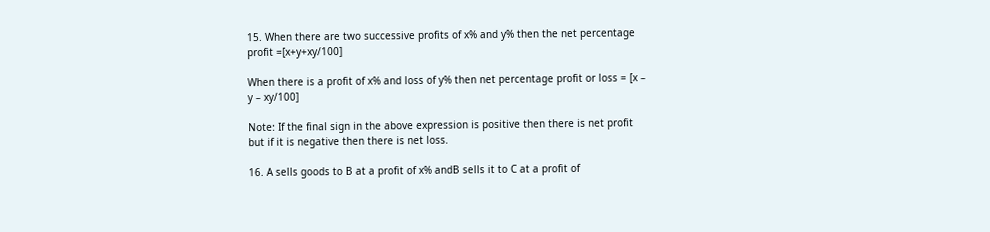15. When there are two successive profits of x% and y% then the net percentage profit =[x+y+xy/100]

When there is a profit of x% and loss of y% then net percentage profit or loss = [x – y – xy/100]

Note: If the final sign in the above expression is positive then there is net profit but if it is negative then there is net loss.

16. A sells goods to B at a profit of x% andB sells it to C at a profit of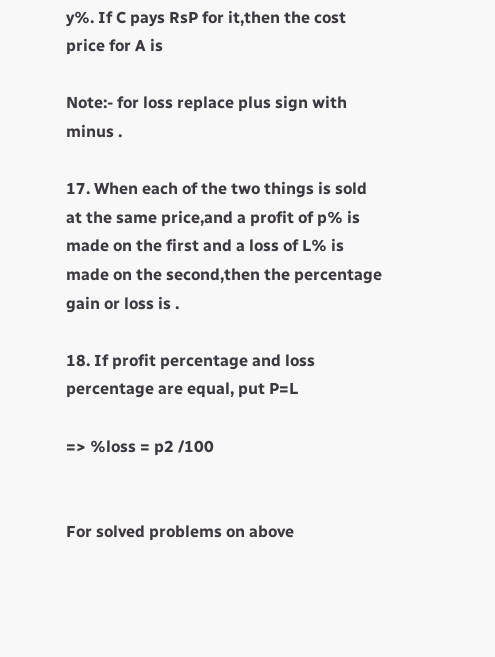y%. If C pays RsP for it,then the cost price for A is

Note:- for loss replace plus sign with minus .

17. When each of the two things is sold at the same price,and a profit of p% is made on the first and a loss of L% is made on the second,then the percentage gain or loss is .

18. If profit percentage and loss percentage are equal, put P=L

=> %loss = p2 /100


For solved problems on above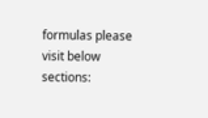formulas please visit below sections: